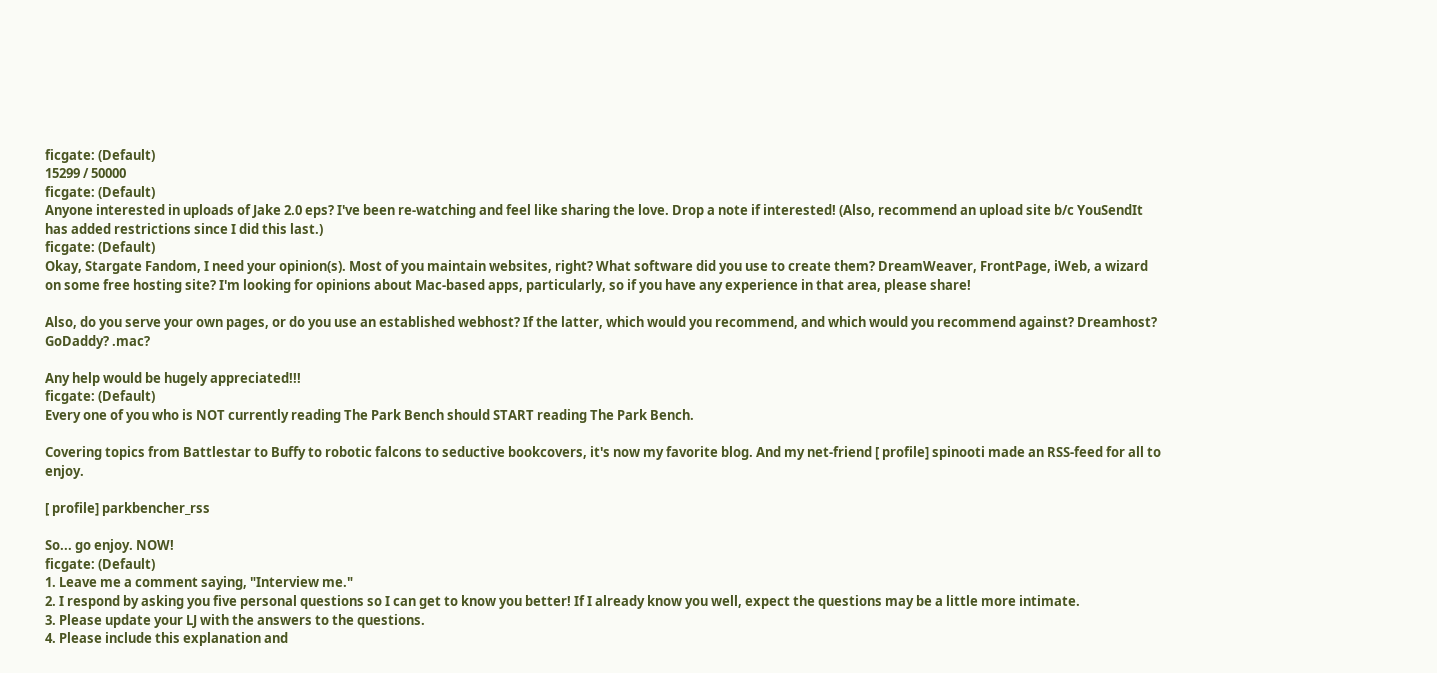ficgate: (Default)
15299 / 50000
ficgate: (Default)
Anyone interested in uploads of Jake 2.0 eps? I've been re-watching and feel like sharing the love. Drop a note if interested! (Also, recommend an upload site b/c YouSendIt has added restrictions since I did this last.)
ficgate: (Default)
Okay, Stargate Fandom, I need your opinion(s). Most of you maintain websites, right? What software did you use to create them? DreamWeaver, FrontPage, iWeb, a wizard on some free hosting site? I'm looking for opinions about Mac-based apps, particularly, so if you have any experience in that area, please share!

Also, do you serve your own pages, or do you use an established webhost? If the latter, which would you recommend, and which would you recommend against? Dreamhost? GoDaddy? .mac?

Any help would be hugely appreciated!!!
ficgate: (Default)
Every one of you who is NOT currently reading The Park Bench should START reading The Park Bench.

Covering topics from Battlestar to Buffy to robotic falcons to seductive bookcovers, it's now my favorite blog. And my net-friend [ profile] spinooti made an RSS-feed for all to enjoy.

[ profile] parkbencher_rss

So... go enjoy. NOW!
ficgate: (Default)
1. Leave me a comment saying, "Interview me."
2. I respond by asking you five personal questions so I can get to know you better! If I already know you well, expect the questions may be a little more intimate.
3. Please update your LJ with the answers to the questions.
4. Please include this explanation and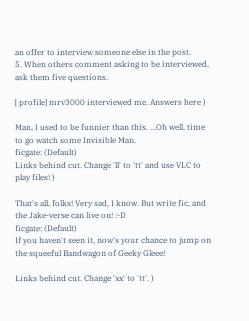an offer to interview someone else in the post.
5. When others comment asking to be interviewed, ask them five questions.

[ profile] mrv3000 interviewed me. Answers here )

Man, I used to be funnier than this. ...Oh well, time to go watch some Invisible Man.
ficgate: (Default)
Links behind cut. Change 'll' to 'tt' and use VLC to play files! )

That's all, folks! Very sad, I know. But write fic, and the Jake-verse can live on! :-D
ficgate: (Default)
If you haven't seen it, now's your chance to jump on the squeeful Bandwagon of Geeky Gleee!

Links behind cut. Change 'xx' to 'tt'. )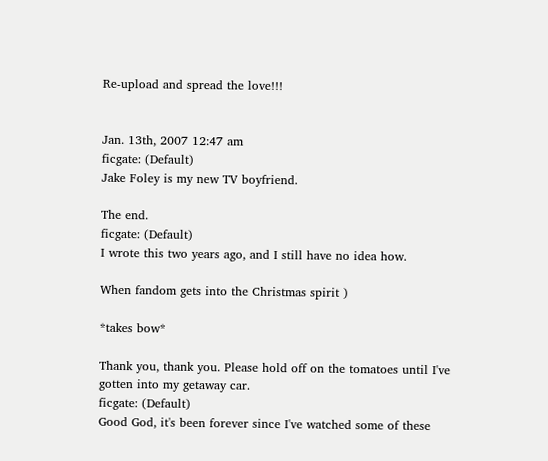Re-upload and spread the love!!!


Jan. 13th, 2007 12:47 am
ficgate: (Default)
Jake Foley is my new TV boyfriend.

The end.
ficgate: (Default)
I wrote this two years ago, and I still have no idea how.

When fandom gets into the Christmas spirit )

*takes bow*

Thank you, thank you. Please hold off on the tomatoes until I've gotten into my getaway car.
ficgate: (Default)
Good God, it's been forever since I've watched some of these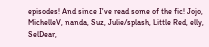episodes! And since I've read some of the fic! Jojo, MichelleV, nanda, Suz, Julie/splash, Little Red, elly, SelDear,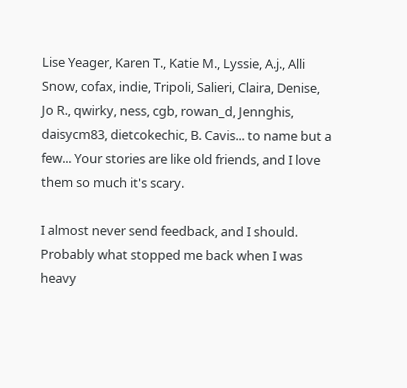Lise Yeager, Karen T., Katie M., Lyssie, A.j., Alli Snow, cofax, indie, Tripoli, Salieri, Claira, Denise, Jo R., qwirky, ness, cgb, rowan_d, Jennghis, daisycm83, dietcokechic, B. Cavis... to name but a few... Your stories are like old friends, and I love them so much it's scary.

I almost never send feedback, and I should. Probably what stopped me back when I was heavy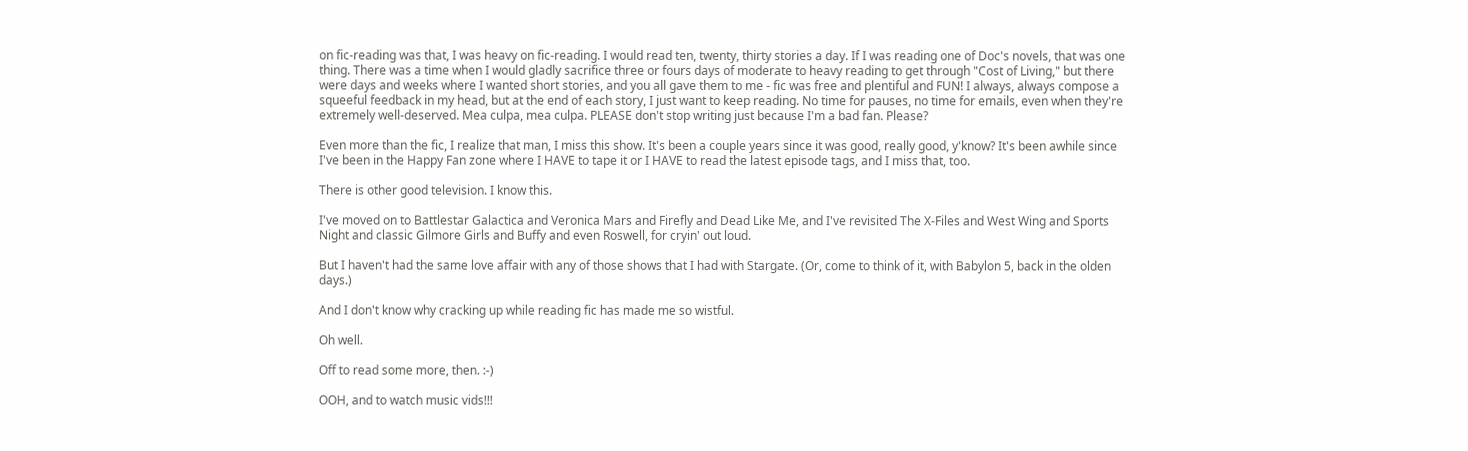on fic-reading was that, I was heavy on fic-reading. I would read ten, twenty, thirty stories a day. If I was reading one of Doc's novels, that was one thing. There was a time when I would gladly sacrifice three or fours days of moderate to heavy reading to get through "Cost of Living," but there were days and weeks where I wanted short stories, and you all gave them to me - fic was free and plentiful and FUN! I always, always compose a squeeful feedback in my head, but at the end of each story, I just want to keep reading. No time for pauses, no time for emails, even when they're extremely well-deserved. Mea culpa, mea culpa. PLEASE don't stop writing just because I'm a bad fan. Please?

Even more than the fic, I realize that man, I miss this show. It's been a couple years since it was good, really good, y'know? It's been awhile since I've been in the Happy Fan zone where I HAVE to tape it or I HAVE to read the latest episode tags, and I miss that, too.

There is other good television. I know this.

I've moved on to Battlestar Galactica and Veronica Mars and Firefly and Dead Like Me, and I've revisited The X-Files and West Wing and Sports Night and classic Gilmore Girls and Buffy and even Roswell, for cryin' out loud.

But I haven't had the same love affair with any of those shows that I had with Stargate. (Or, come to think of it, with Babylon 5, back in the olden days.)

And I don't know why cracking up while reading fic has made me so wistful.

Oh well.

Off to read some more, then. :-)

OOH, and to watch music vids!!!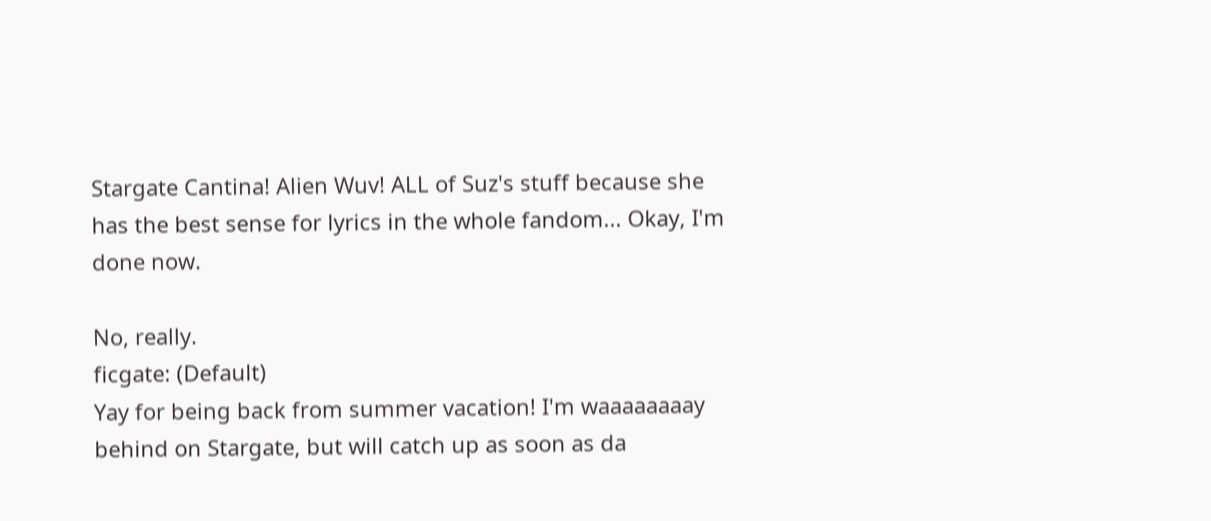Stargate Cantina! Alien Wuv! ALL of Suz's stuff because she has the best sense for lyrics in the whole fandom... Okay, I'm done now.

No, really.
ficgate: (Default)
Yay for being back from summer vacation! I'm waaaaaaaay behind on Stargate, but will catch up as soon as da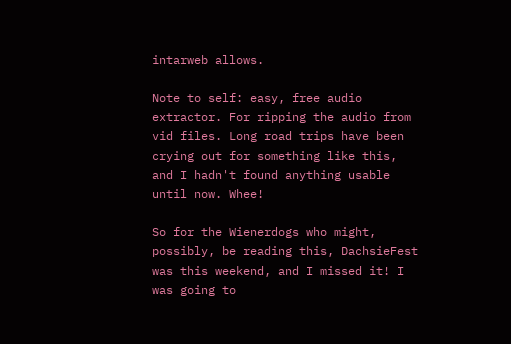intarweb allows.

Note to self: easy, free audio extractor. For ripping the audio from vid files. Long road trips have been crying out for something like this, and I hadn't found anything usable until now. Whee!

So for the Wienerdogs who might, possibly, be reading this, DachsieFest was this weekend, and I missed it! I was going to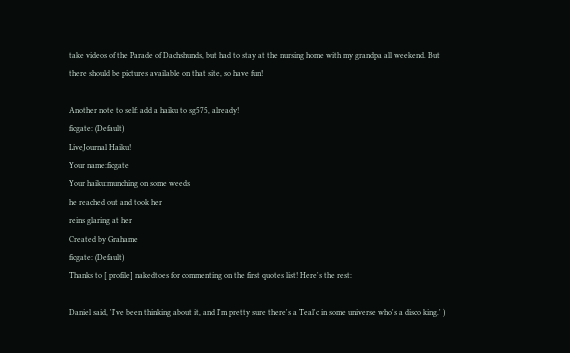take videos of the Parade of Dachshunds, but had to stay at the nursing home with my grandpa all weekend. But there should be pictures available on that site, so have fun!

Another note to self: add a haiku to sg575, already!
ficgate: (Default)
LiveJournal Haiku!
Your name:ficgate
Your haiku:munching on some weeds
he reached out and took her
reins glaring at her
Created by Grahame
ficgate: (Default)
Thanks to [ profile] nakedtoes for commenting on the first quotes list! Here's the rest:

Daniel said, 'I've been thinking about it, and I'm pretty sure there's a Teal'c in some universe who's a disco king.' )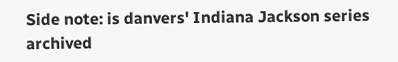Side note: is danvers' Indiana Jackson series archived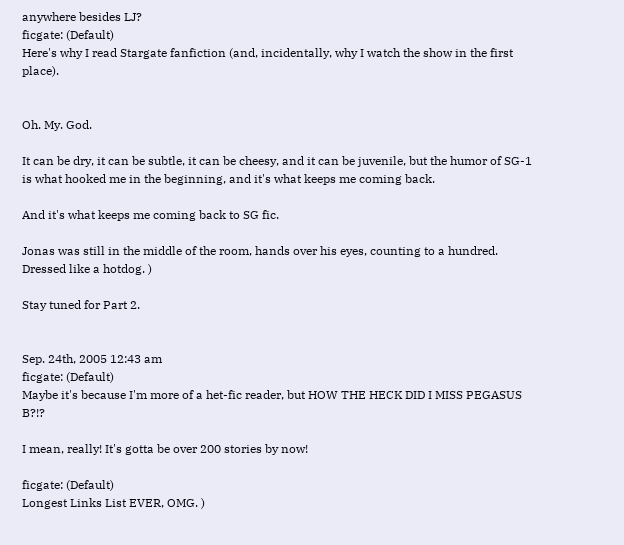anywhere besides LJ?
ficgate: (Default)
Here's why I read Stargate fanfiction (and, incidentally, why I watch the show in the first place).


Oh. My. God.

It can be dry, it can be subtle, it can be cheesy, and it can be juvenile, but the humor of SG-1 is what hooked me in the beginning, and it's what keeps me coming back.

And it's what keeps me coming back to SG fic.

Jonas was still in the middle of the room, hands over his eyes, counting to a hundred. Dressed like a hotdog. )

Stay tuned for Part 2.


Sep. 24th, 2005 12:43 am
ficgate: (Default)
Maybe it's because I'm more of a het-fic reader, but HOW THE HECK DID I MISS PEGASUS B?!?

I mean, really! It's gotta be over 200 stories by now!

ficgate: (Default)
Longest Links List EVER, OMG. )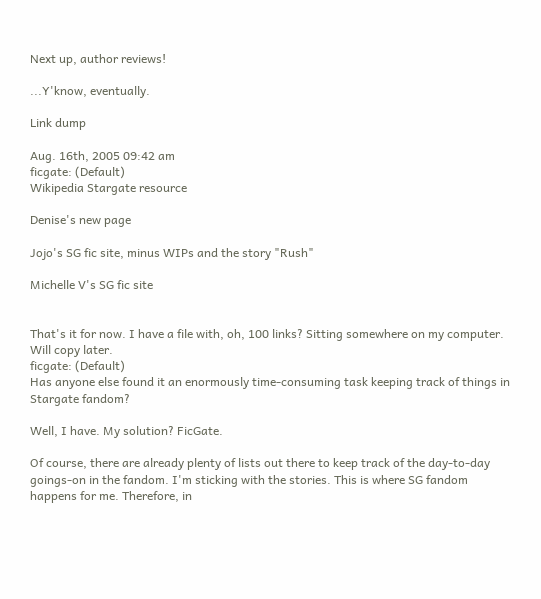Next up, author reviews!

...Y'know, eventually.

Link dump

Aug. 16th, 2005 09:42 am
ficgate: (Default)
Wikipedia Stargate resource

Denise's new page

Jojo's SG fic site, minus WIPs and the story "Rush"

Michelle V's SG fic site


That's it for now. I have a file with, oh, 100 links? Sitting somewhere on my computer. Will copy later.
ficgate: (Default)
Has anyone else found it an enormously time-consuming task keeping track of things in Stargate fandom?

Well, I have. My solution? FicGate.

Of course, there are already plenty of lists out there to keep track of the day-to-day goings-on in the fandom. I'm sticking with the stories. This is where SG fandom happens for me. Therefore, in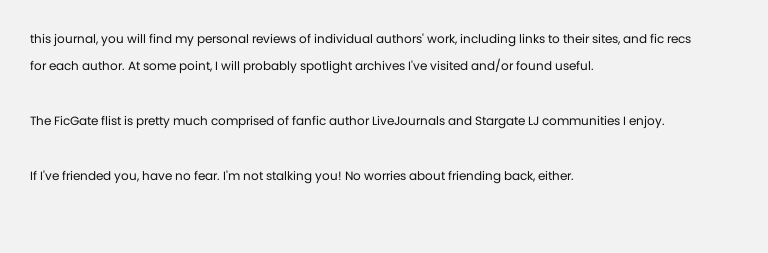this journal, you will find my personal reviews of individual authors' work, including links to their sites, and fic recs for each author. At some point, I will probably spotlight archives I've visited and/or found useful.

The FicGate flist is pretty much comprised of fanfic author LiveJournals and Stargate LJ communities I enjoy.

If I've friended you, have no fear. I'm not stalking you! No worries about friending back, either.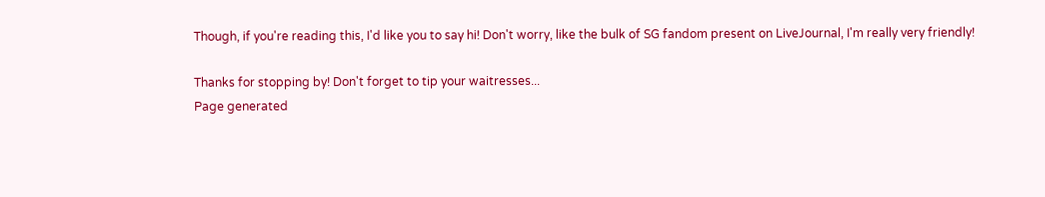Though, if you're reading this, I'd like you to say hi! Don't worry, like the bulk of SG fandom present on LiveJournal, I'm really very friendly!

Thanks for stopping by! Don't forget to tip your waitresses...
Page generated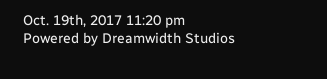Oct. 19th, 2017 11:20 pm
Powered by Dreamwidth Studios